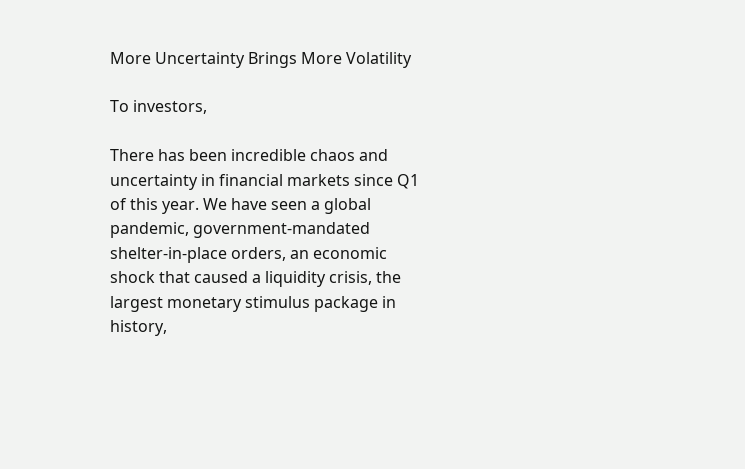More Uncertainty Brings More Volatility

To investors,

There has been incredible chaos and uncertainty in financial markets since Q1 of this year. We have seen a global pandemic, government-mandated shelter-in-place orders, an economic shock that caused a liquidity crisis, the largest monetary stimulus package in history,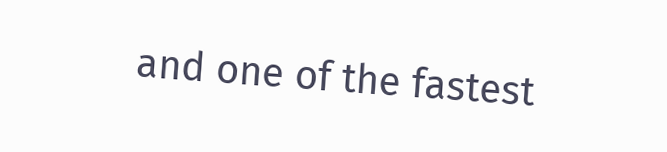and one of the fastest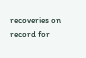recoveries on record for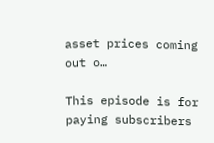asset prices coming out o…

This episode is for paying subscribers